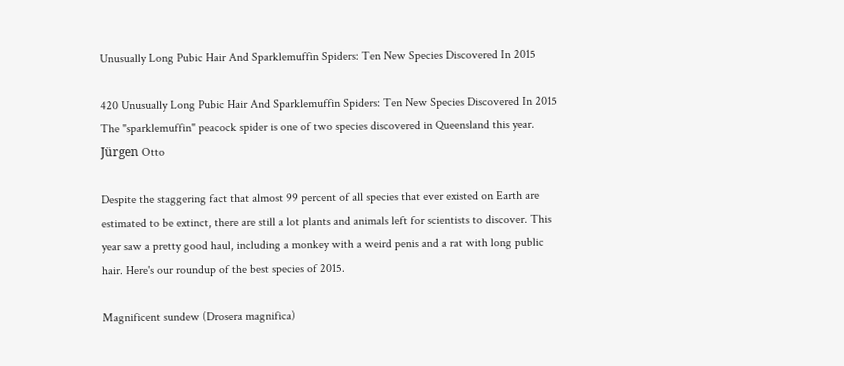Unusually Long Pubic Hair And Sparklemuffin Spiders: Ten New Species Discovered In 2015

420 Unusually Long Pubic Hair And Sparklemuffin Spiders: Ten New Species Discovered In 2015
The "sparklemuffin" peacock spider is one of two species discovered in Queensland this year. Jürgen Otto

Despite the staggering fact that almost 99 percent of all species that ever existed on Earth are estimated to be extinct, there are still a lot plants and animals left for scientists to discover. This year saw a pretty good haul, including a monkey with a weird penis and a rat with long public hair. Here's our roundup of the best species of 2015.

Magnificent sundew (Drosera magnifica)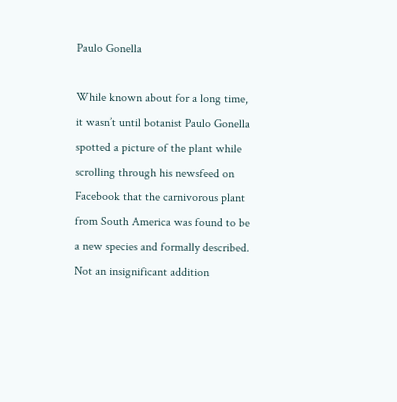Paulo Gonella

While known about for a long time, it wasn’t until botanist Paulo Gonella spotted a picture of the plant while scrolling through his newsfeed on Facebook that the carnivorous plant from South America was found to be a new species and formally described. Not an insignificant addition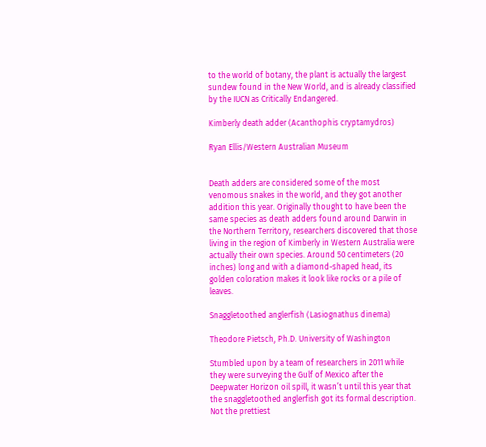to the world of botany, the plant is actually the largest sundew found in the New World, and is already classified by the IUCN as Critically Endangered.

Kimberly death adder (Acanthophis cryptamydros)

Ryan Ellis/Western Australian Museum


Death adders are considered some of the most venomous snakes in the world, and they got another addition this year. Originally thought to have been the same species as death adders found around Darwin in the Northern Territory, researchers discovered that those living in the region of Kimberly in Western Australia were actually their own species. Around 50 centimeters (20 inches) long and with a diamond-shaped head, its golden coloration makes it look like rocks or a pile of leaves.

Snaggletoothed anglerfish (Lasiognathus dinema)

Theodore Pietsch, Ph.D. University of Washington

Stumbled upon by a team of researchers in 2011 while they were surveying the Gulf of Mexico after the Deepwater Horizon oil spill, it wasn’t until this year that the snaggletoothed anglerfish got its formal description. Not the prettiest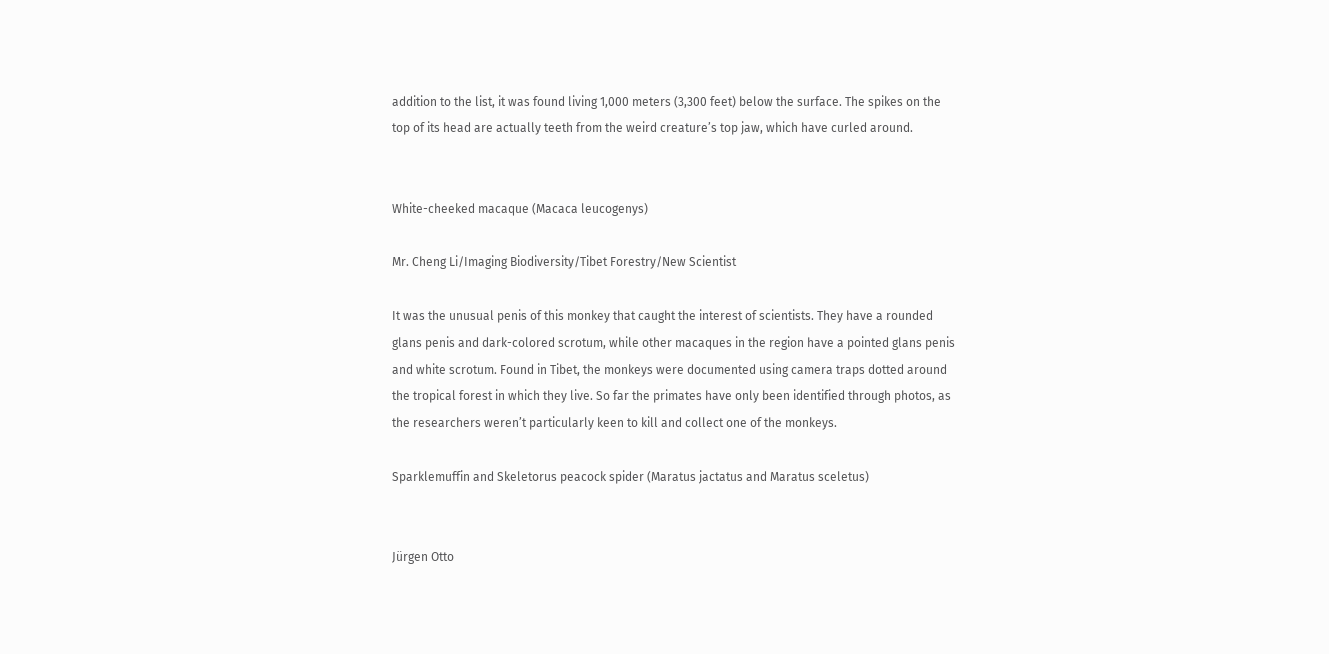addition to the list, it was found living 1,000 meters (3,300 feet) below the surface. The spikes on the top of its head are actually teeth from the weird creature’s top jaw, which have curled around.


White-cheeked macaque (Macaca leucogenys)

Mr. Cheng Li/Imaging Biodiversity/Tibet Forestry/New Scientist

It was the unusual penis of this monkey that caught the interest of scientists. They have a rounded glans penis and dark-colored scrotum, while other macaques in the region have a pointed glans penis and white scrotum. Found in Tibet, the monkeys were documented using camera traps dotted around the tropical forest in which they live. So far the primates have only been identified through photos, as the researchers weren’t particularly keen to kill and collect one of the monkeys.

Sparklemuffin and Skeletorus peacock spider (Maratus jactatus and Maratus sceletus)


Jürgen Otto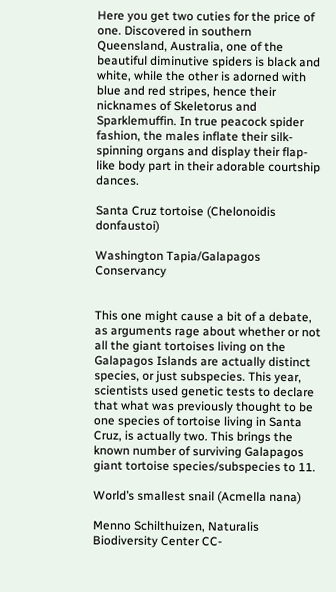Here you get two cuties for the price of one. Discovered in southern Queensland, Australia, one of the beautiful diminutive spiders is black and white, while the other is adorned with blue and red stripes, hence their nicknames of Skeletorus and Sparklemuffin. In true peacock spider fashion, the males inflate their silk-spinning organs and display their flap-like body part in their adorable courtship dances.

Santa Cruz tortoise (Chelonoidis donfaustoi)

Washington Tapia/Galapagos Conservancy


This one might cause a bit of a debate, as arguments rage about whether or not all the giant tortoises living on the Galapagos Islands are actually distinct species, or just subspecies. This year, scientists used genetic tests to declare that what was previously thought to be one species of tortoise living in Santa Cruz, is actually two. This brings the known number of surviving Galapagos giant tortoise species/subspecies to 11.

World’s smallest snail (Acmella nana)

Menno Schilthuizen, Naturalis Biodiversity Center CC-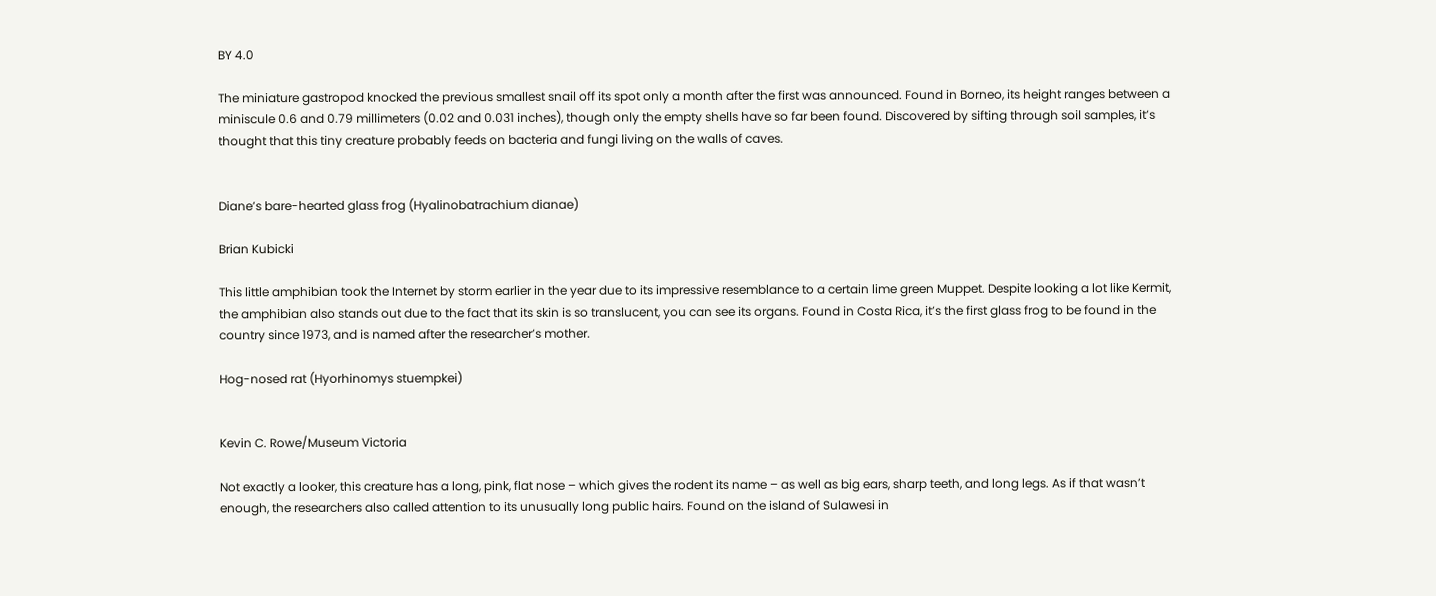BY 4.0

The miniature gastropod knocked the previous smallest snail off its spot only a month after the first was announced. Found in Borneo, its height ranges between a miniscule 0.6 and 0.79 millimeters (0.02 and 0.031 inches), though only the empty shells have so far been found. Discovered by sifting through soil samples, it’s thought that this tiny creature probably feeds on bacteria and fungi living on the walls of caves.


Diane’s bare-hearted glass frog (Hyalinobatrachium dianae)

Brian Kubicki

This little amphibian took the Internet by storm earlier in the year due to its impressive resemblance to a certain lime green Muppet. Despite looking a lot like Kermit, the amphibian also stands out due to the fact that its skin is so translucent, you can see its organs. Found in Costa Rica, it’s the first glass frog to be found in the country since 1973, and is named after the researcher’s mother.

Hog-nosed rat (Hyorhinomys stuempkei)


Kevin C. Rowe/Museum Victoria

Not exactly a looker, this creature has a long, pink, flat nose – which gives the rodent its name – as well as big ears, sharp teeth, and long legs. As if that wasn’t enough, the researchers also called attention to its unusually long public hairs. Found on the island of Sulawesi in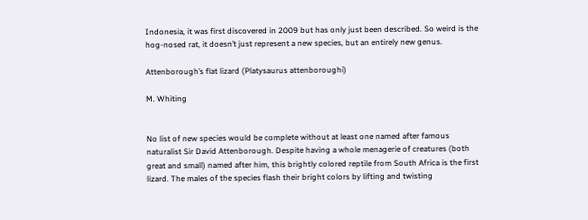Indonesia, it was first discovered in 2009 but has only just been described. So weird is the hog-nosed rat, it doesn’t just represent a new species, but an entirely new genus.

Attenborough’s flat lizard (Platysaurus attenboroughi)

M. Whiting


No list of new species would be complete without at least one named after famous naturalist Sir David Attenborough. Despite having a whole menagerie of creatures (both great and small) named after him, this brightly colored reptile from South Africa is the first lizard. The males of the species flash their bright colors by lifting and twisting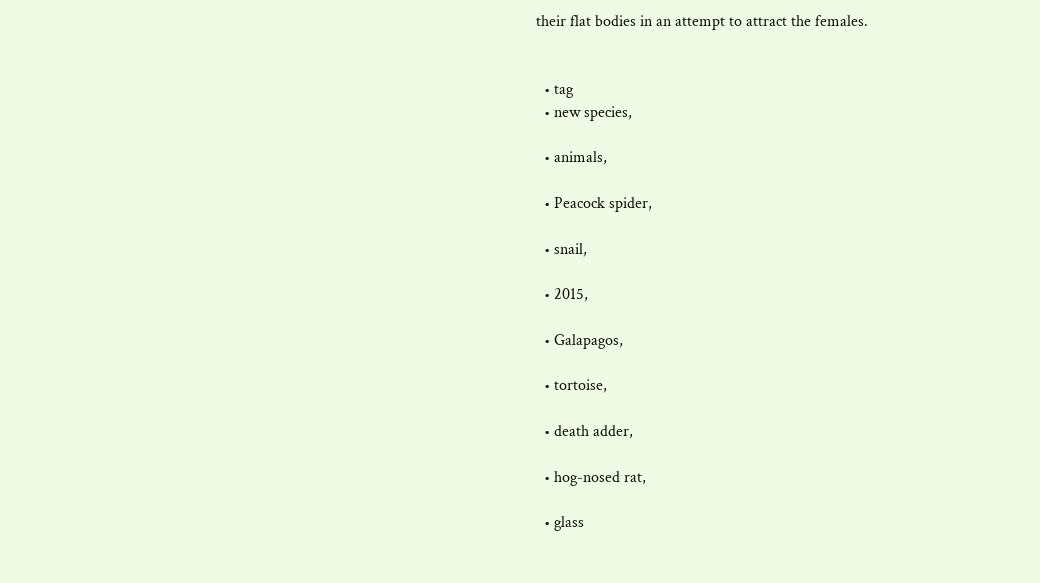their flat bodies in an attempt to attract the females.


  • tag
  • new species,

  • animals,

  • Peacock spider,

  • snail,

  • 2015,

  • Galapagos,

  • tortoise,

  • death adder,

  • hog-nosed rat,

  • glass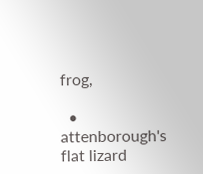frog,

  • attenborough's flat lizard